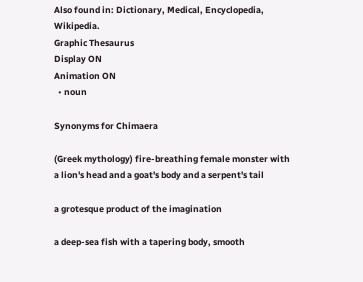Also found in: Dictionary, Medical, Encyclopedia, Wikipedia.
Graphic Thesaurus
Display ON
Animation ON
  • noun

Synonyms for Chimaera

(Greek mythology) fire-breathing female monster with a lion's head and a goat's body and a serpent's tail

a grotesque product of the imagination

a deep-sea fish with a tapering body, smooth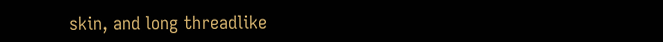skin, and long threadlike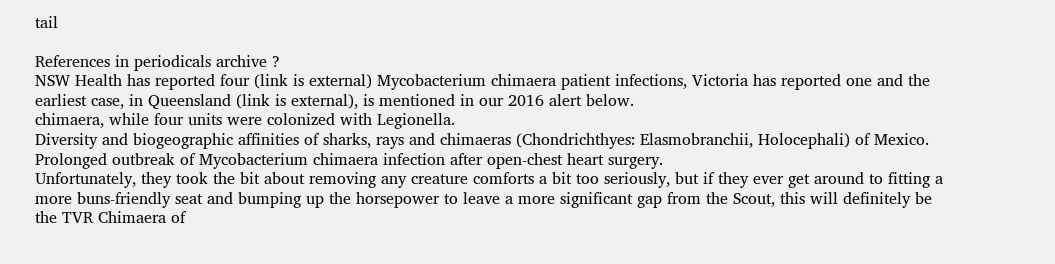tail

References in periodicals archive ?
NSW Health has reported four (link is external) Mycobacterium chimaera patient infections, Victoria has reported one and the earliest case, in Queensland (link is external), is mentioned in our 2016 alert below.
chimaera, while four units were colonized with Legionella.
Diversity and biogeographic affinities of sharks, rays and chimaeras (Chondrichthyes: Elasmobranchii, Holocephali) of Mexico.
Prolonged outbreak of Mycobacterium chimaera infection after open-chest heart surgery.
Unfortunately, they took the bit about removing any creature comforts a bit too seriously, but if they ever get around to fitting a more buns-friendly seat and bumping up the horsepower to leave a more significant gap from the Scout, this will definitely be the TVR Chimaera of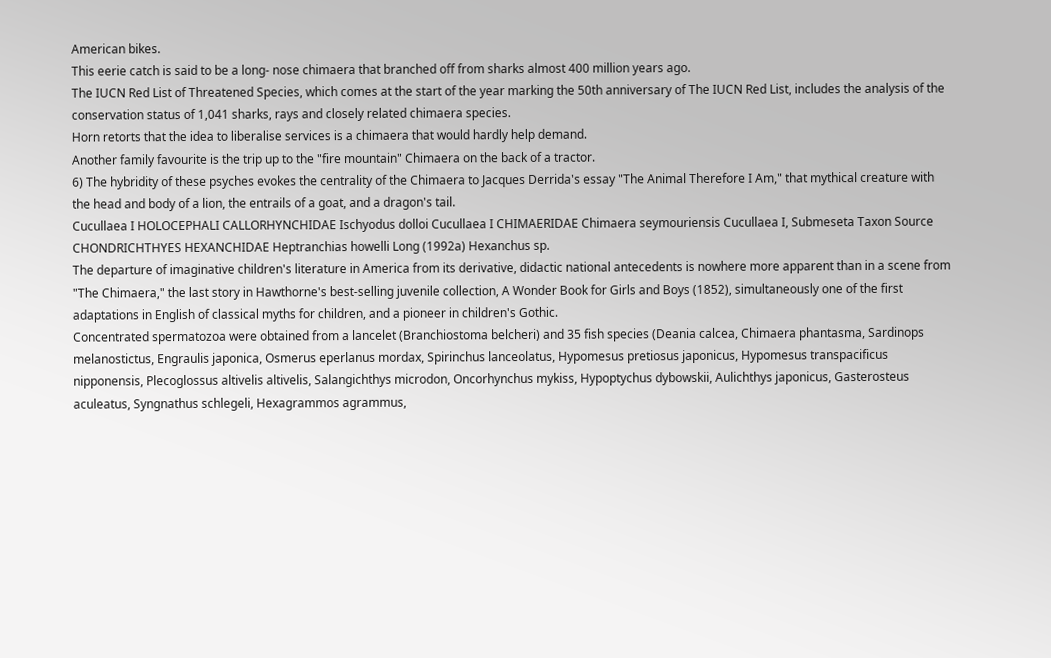American bikes.
This eerie catch is said to be a long- nose chimaera that branched off from sharks almost 400 million years ago.
The IUCN Red List of Threatened Species, which comes at the start of the year marking the 50th anniversary of The IUCN Red List, includes the analysis of the conservation status of 1,041 sharks, rays and closely related chimaera species.
Horn retorts that the idea to liberalise services is a chimaera that would hardly help demand.
Another family favourite is the trip up to the "fire mountain" Chimaera on the back of a tractor.
6) The hybridity of these psyches evokes the centrality of the Chimaera to Jacques Derrida's essay "The Animal Therefore I Am," that mythical creature with the head and body of a lion, the entrails of a goat, and a dragon's tail.
Cucullaea I HOLOCEPHALI CALLORHYNCHIDAE Ischyodus dolloi Cucullaea I CHIMAERIDAE Chimaera seymouriensis Cucullaea I, Submeseta Taxon Source CHONDRICHTHYES HEXANCHIDAE Heptranchias howelli Long (1992a) Hexanchus sp.
The departure of imaginative children's literature in America from its derivative, didactic national antecedents is nowhere more apparent than in a scene from "The Chimaera," the last story in Hawthorne's best-selling juvenile collection, A Wonder Book for Girls and Boys (1852), simultaneously one of the first adaptations in English of classical myths for children, and a pioneer in children's Gothic.
Concentrated spermatozoa were obtained from a lancelet (Branchiostoma belcheri) and 35 fish species (Deania calcea, Chimaera phantasma, Sardinops melanostictus, Engraulis japonica, Osmerus eperlanus mordax, Spirinchus lanceolatus, Hypomesus pretiosus japonicus, Hypomesus transpacificus nipponensis, Plecoglossus altivelis altivelis, Salangichthys microdon, Oncorhynchus mykiss, Hypoptychus dybowskii, Aulichthys japonicus, Gasterosteus aculeatus, Syngnathus schlegeli, Hexagrammos agrammus,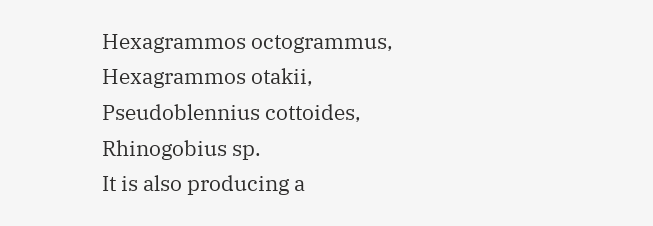Hexagrammos octogrammus, Hexagrammos otakii, Pseudoblennius cottoides, Rhinogobius sp.
It is also producing a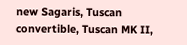new Sagaris, Tuscan convertible, Tuscan MK II,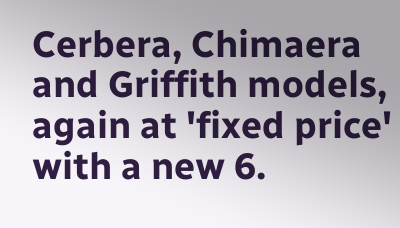Cerbera, Chimaera and Griffith models, again at 'fixed price' with a new 6.